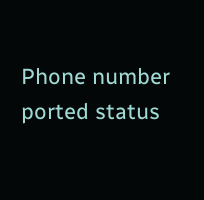Phone number ported status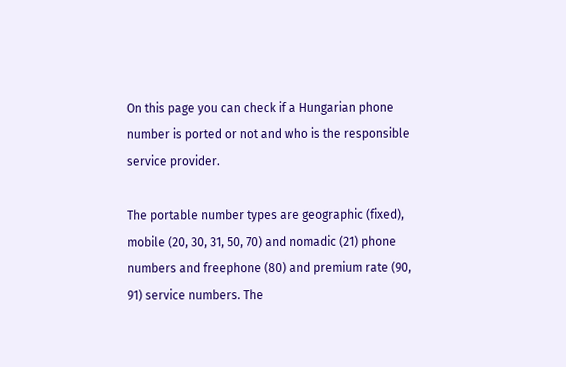On this page you can check if a Hungarian phone number is ported or not and who is the responsible service provider.

The portable number types are geographic (fixed), mobile (20, 30, 31, 50, 70) and nomadic (21) phone numbers and freephone (80) and premium rate (90, 91) service numbers. The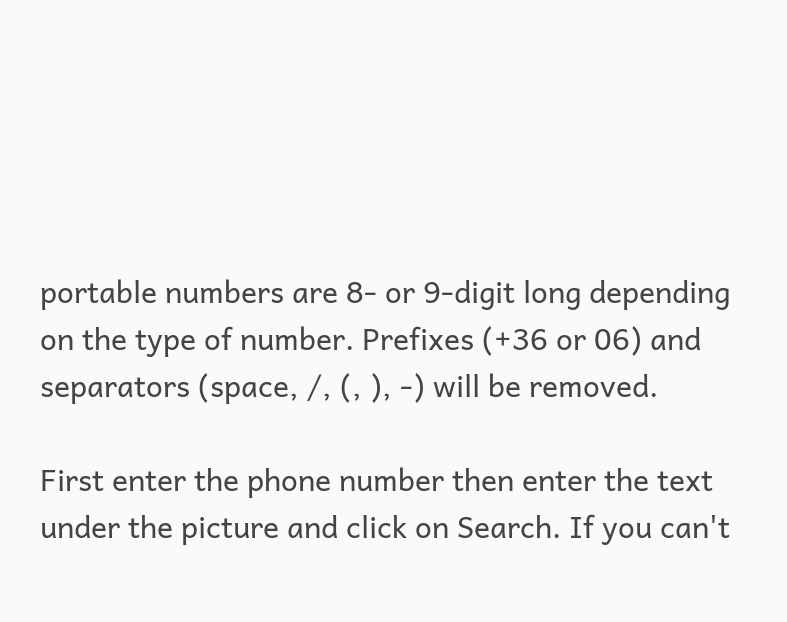portable numbers are 8- or 9-digit long depending on the type of number. Prefixes (+36 or 06) and separators (space, /, (, ), -) will be removed.

First enter the phone number then enter the text under the picture and click on Search. If you can't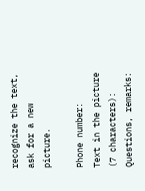recognize the text, ask for a new picture.

Phone number:
Text in the picture (7 characters):
Questions, remarks: